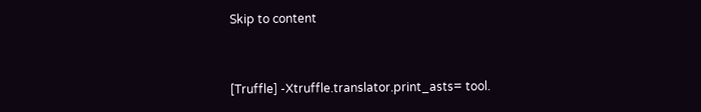Skip to content


[Truffle] -Xtruffle.translator.print_asts= tool.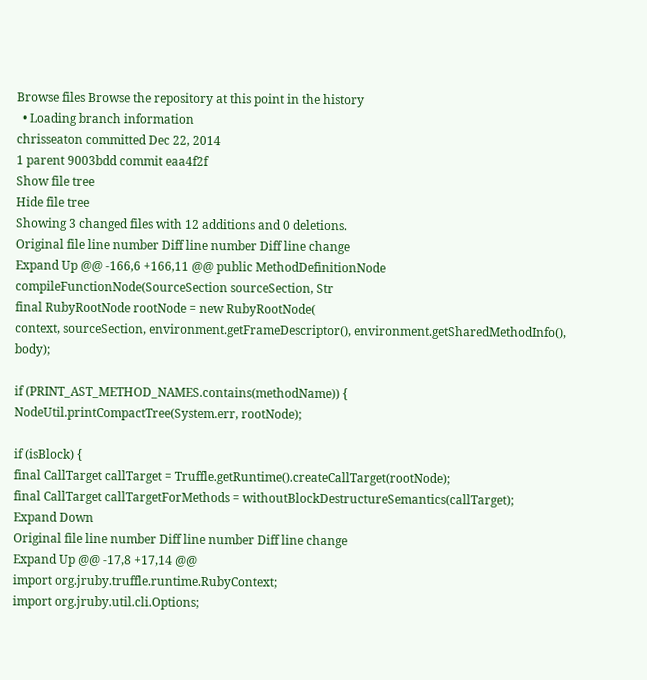Browse files Browse the repository at this point in the history
  • Loading branch information
chrisseaton committed Dec 22, 2014
1 parent 9003bdd commit eaa4f2f
Show file tree
Hide file tree
Showing 3 changed files with 12 additions and 0 deletions.
Original file line number Diff line number Diff line change
Expand Up @@ -166,6 +166,11 @@ public MethodDefinitionNode compileFunctionNode(SourceSection sourceSection, Str
final RubyRootNode rootNode = new RubyRootNode(
context, sourceSection, environment.getFrameDescriptor(), environment.getSharedMethodInfo(), body);

if (PRINT_AST_METHOD_NAMES.contains(methodName)) {
NodeUtil.printCompactTree(System.err, rootNode);

if (isBlock) {
final CallTarget callTarget = Truffle.getRuntime().createCallTarget(rootNode);
final CallTarget callTargetForMethods = withoutBlockDestructureSemantics(callTarget);
Expand Down
Original file line number Diff line number Diff line change
Expand Up @@ -17,8 +17,14 @@
import org.jruby.truffle.runtime.RubyContext;
import org.jruby.util.cli.Options;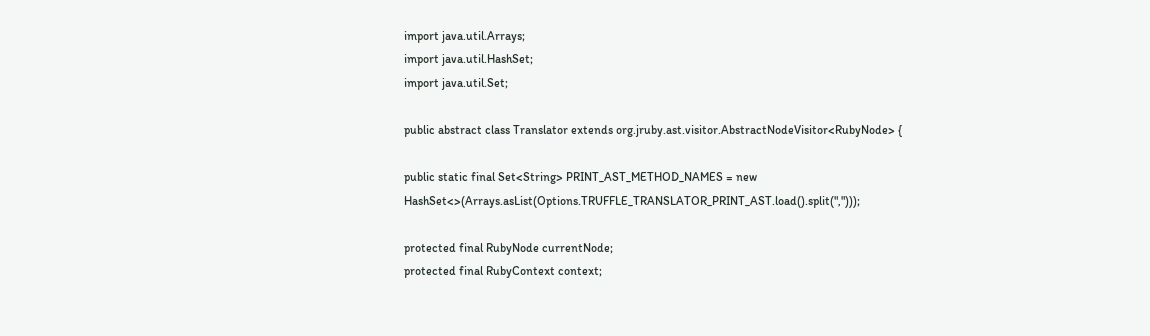import java.util.Arrays;
import java.util.HashSet;
import java.util.Set;

public abstract class Translator extends org.jruby.ast.visitor.AbstractNodeVisitor<RubyNode> {

public static final Set<String> PRINT_AST_METHOD_NAMES = new HashSet<>(Arrays.asList(Options.TRUFFLE_TRANSLATOR_PRINT_AST.load().split(",")));

protected final RubyNode currentNode;
protected final RubyContext context;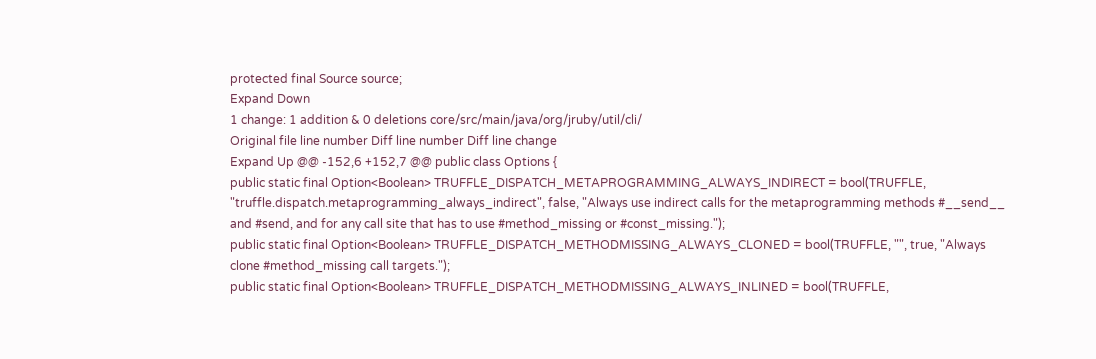protected final Source source;
Expand Down
1 change: 1 addition & 0 deletions core/src/main/java/org/jruby/util/cli/
Original file line number Diff line number Diff line change
Expand Up @@ -152,6 +152,7 @@ public class Options {
public static final Option<Boolean> TRUFFLE_DISPATCH_METAPROGRAMMING_ALWAYS_INDIRECT = bool(TRUFFLE, "truffle.dispatch.metaprogramming_always_indirect", false, "Always use indirect calls for the metaprogramming methods #__send__ and #send, and for any call site that has to use #method_missing or #const_missing.");
public static final Option<Boolean> TRUFFLE_DISPATCH_METHODMISSING_ALWAYS_CLONED = bool(TRUFFLE, "", true, "Always clone #method_missing call targets.");
public static final Option<Boolean> TRUFFLE_DISPATCH_METHODMISSING_ALWAYS_INLINED = bool(TRUFFLE,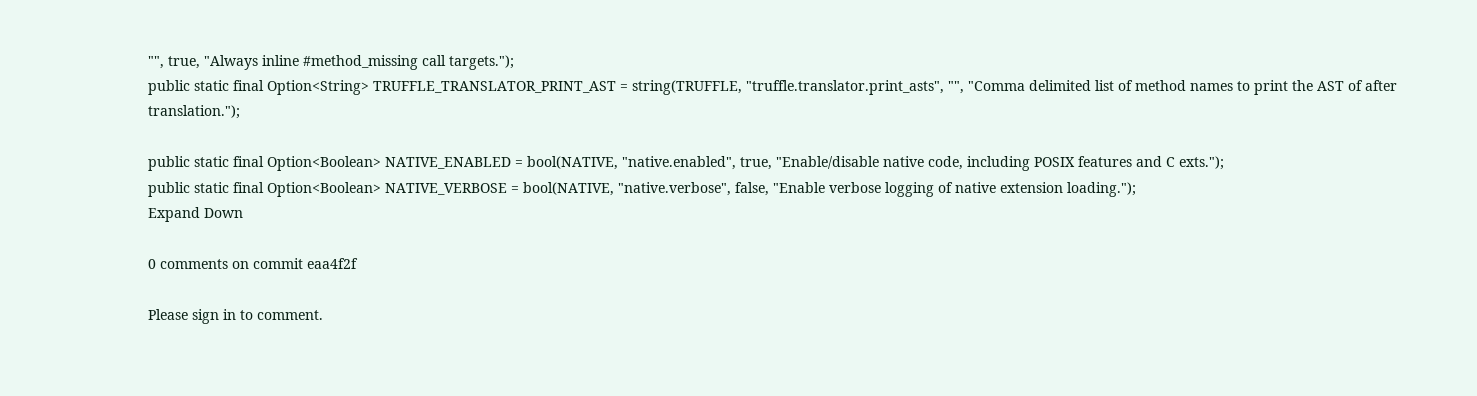"", true, "Always inline #method_missing call targets.");
public static final Option<String> TRUFFLE_TRANSLATOR_PRINT_AST = string(TRUFFLE, "truffle.translator.print_asts", "", "Comma delimited list of method names to print the AST of after translation.");

public static final Option<Boolean> NATIVE_ENABLED = bool(NATIVE, "native.enabled", true, "Enable/disable native code, including POSIX features and C exts.");
public static final Option<Boolean> NATIVE_VERBOSE = bool(NATIVE, "native.verbose", false, "Enable verbose logging of native extension loading.");
Expand Down

0 comments on commit eaa4f2f

Please sign in to comment.